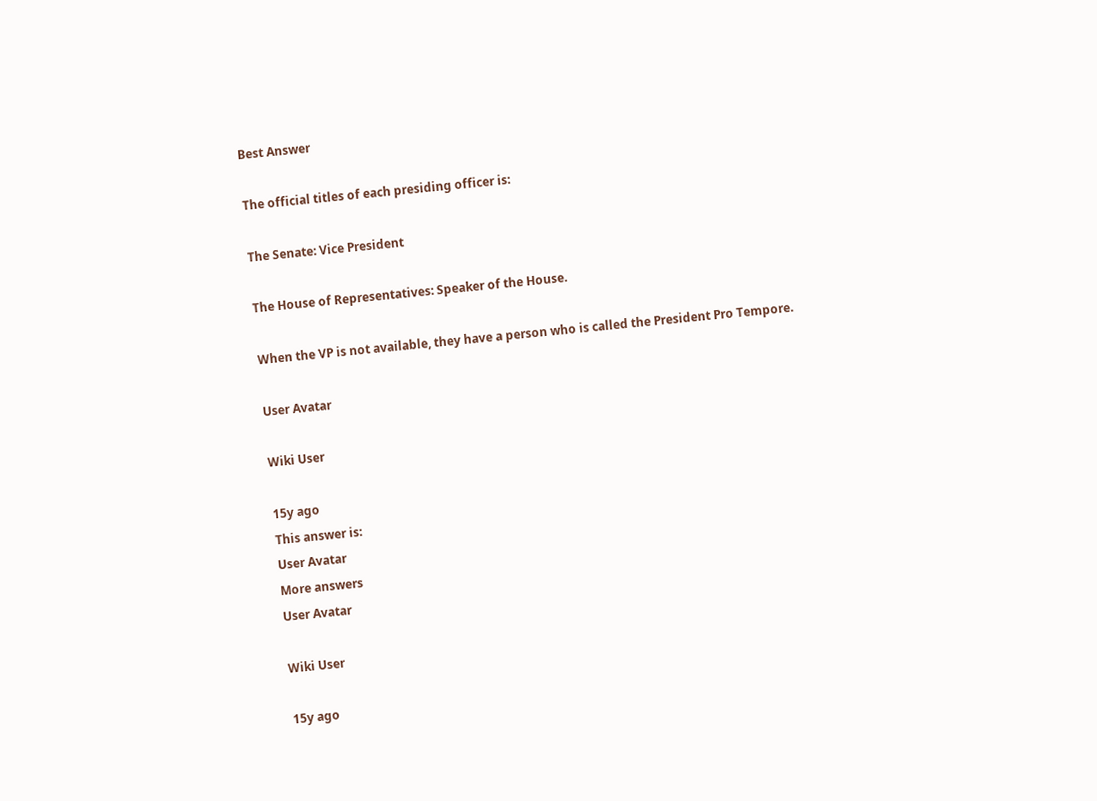Best Answer

The official titles of each presiding officer is:

The Senate: Vice President

The House of Representatives: Speaker of the House.

When the VP is not available, they have a person who is called the President Pro Tempore.

User Avatar

Wiki User

15y ago
This answer is:
User Avatar
More answers
User Avatar

Wiki User

15y ago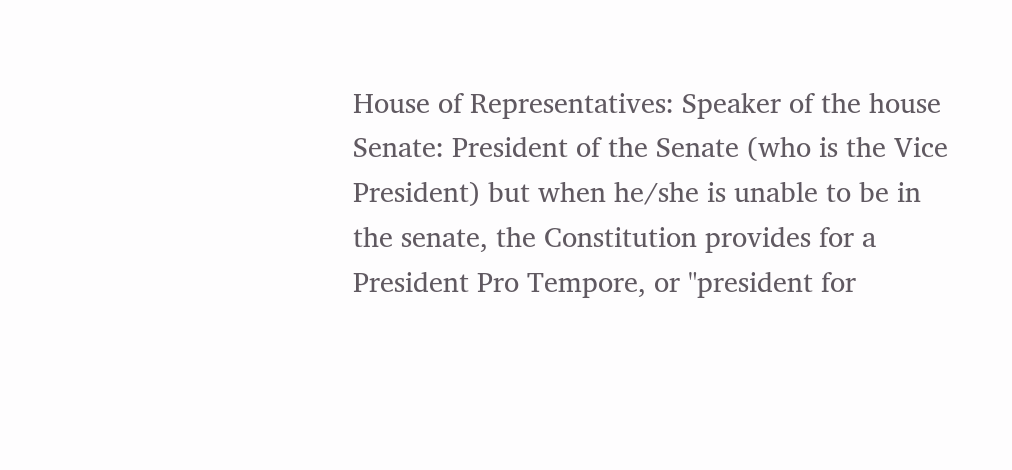House of Representatives: Speaker of the house Senate: President of the Senate (who is the Vice President) but when he/she is unable to be in the senate, the Constitution provides for a President Pro Tempore, or "president for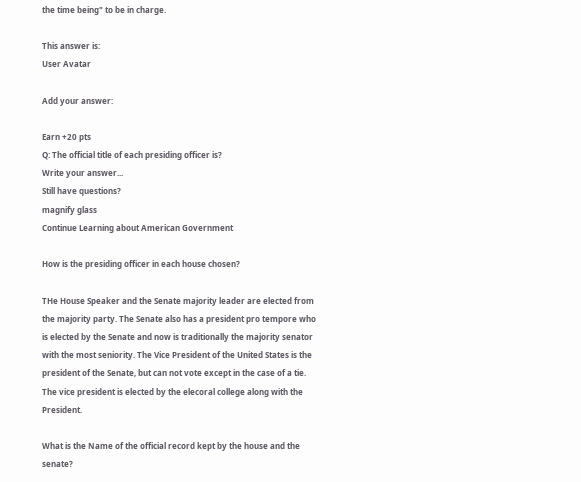the time being" to be in charge.

This answer is:
User Avatar

Add your answer:

Earn +20 pts
Q: The official title of each presiding officer is?
Write your answer...
Still have questions?
magnify glass
Continue Learning about American Government

How is the presiding officer in each house chosen?

THe House Speaker and the Senate majority leader are elected from the majority party. The Senate also has a president pro tempore who is elected by the Senate and now is traditionally the majority senator with the most seniority. The Vice President of the United States is the president of the Senate, but can not vote except in the case of a tie. The vice president is elected by the elecoral college along with the President.

What is the Name of the official record kept by the house and the senate?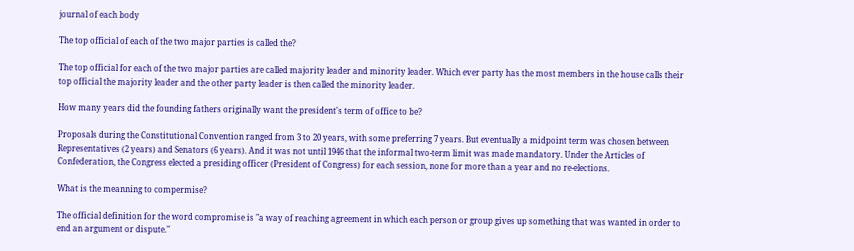journal of each body

The top official of each of the two major parties is called the?

The top official for each of the two major parties are called majority leader and minority leader. Which ever party has the most members in the house calls their top official the majority leader and the other party leader is then called the minority leader.

How many years did the founding fathers originally want the president's term of office to be?

Proposals during the Constitutional Convention ranged from 3 to 20 years, with some preferring 7 years. But eventually a midpoint term was chosen between Representatives (2 years) and Senators (6 years). And it was not until 1946 that the informal two-term limit was made mandatory. Under the Articles of Confederation, the Congress elected a presiding officer (President of Congress) for each session, none for more than a year and no re-elections.

What is the meanning to compermise?

The official definition for the word compromise is "a way of reaching agreement in which each person or group gives up something that was wanted in order to end an argument or dispute."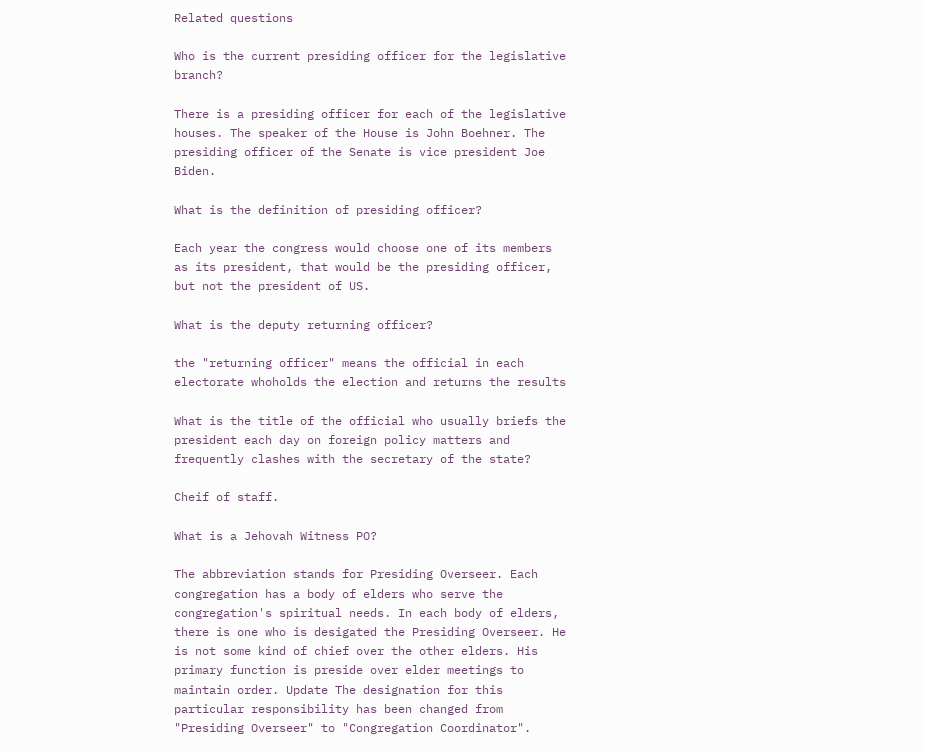Related questions

Who is the current presiding officer for the legislative branch?

There is a presiding officer for each of the legislative houses. The speaker of the House is John Boehner. The presiding officer of the Senate is vice president Joe Biden.

What is the definition of presiding officer?

Each year the congress would choose one of its members as its president, that would be the presiding officer, but not the president of US.

What is the deputy returning officer?

the "returning officer" means the official in each electorate whoholds the election and returns the results

What is the title of the official who usually briefs the president each day on foreign policy matters and frequently clashes with the secretary of the state?

Cheif of staff.

What is a Jehovah Witness PO?

The abbreviation stands for Presiding Overseer. Each congregation has a body of elders who serve the congregation's spiritual needs. In each body of elders, there is one who is desigated the Presiding Overseer. He is not some kind of chief over the other elders. His primary function is preside over elder meetings to maintain order. Update The designation for this particular responsibility has been changed from "Presiding Overseer" to "Congregation Coordinator".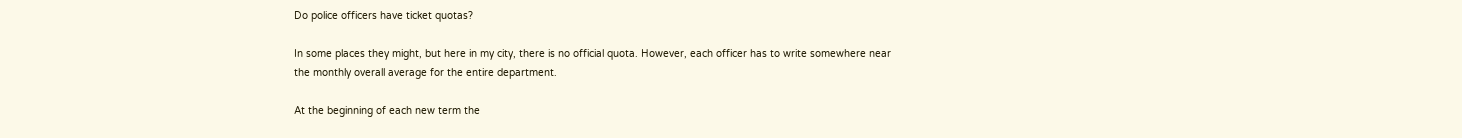Do police officers have ticket quotas?

In some places they might, but here in my city, there is no official quota. However, each officer has to write somewhere near the monthly overall average for the entire department.

At the beginning of each new term the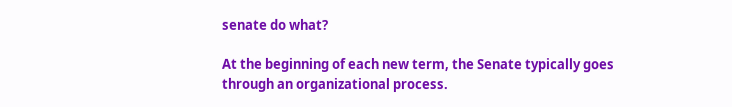senate do what?

At the beginning of each new term, the Senate typically goes through an organizational process.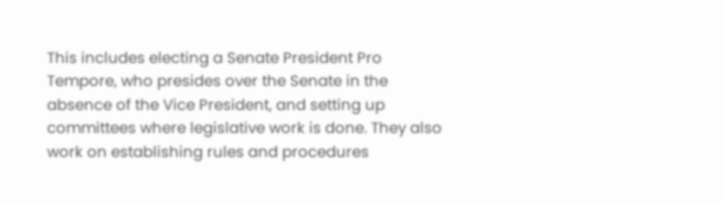This includes electing a Senate President Pro Tempore, who presides over the Senate in the absence of the Vice President, and setting up committees where legislative work is done. They also work on establishing rules and procedures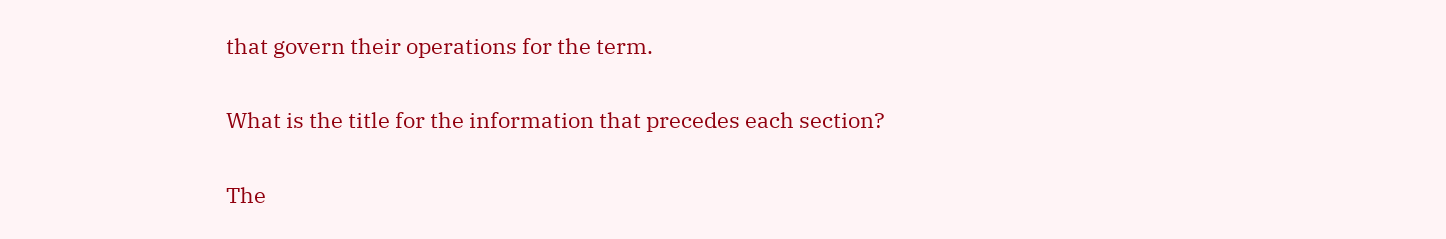that govern their operations for the term.

What is the title for the information that precedes each section?

The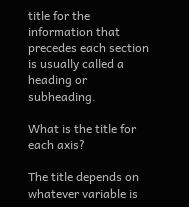title for the information that precedes each section is usually called a heading or subheading.

What is the title for each axis?

The title depends on whatever variable is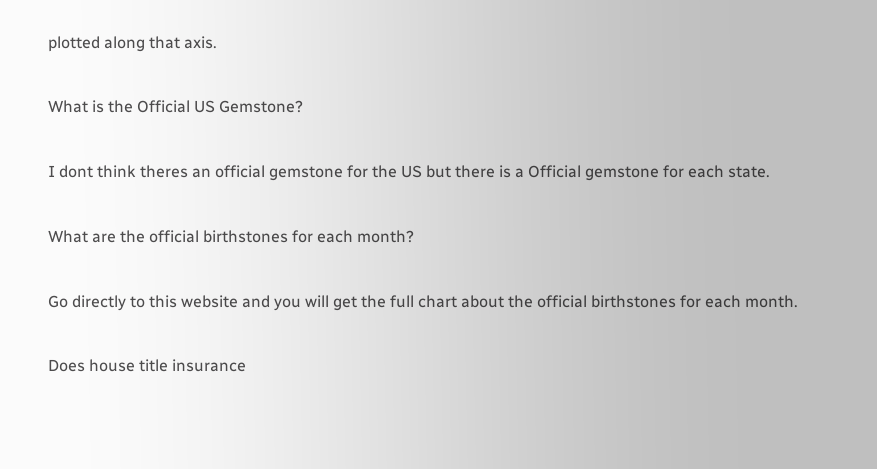plotted along that axis.

What is the Official US Gemstone?

I dont think theres an official gemstone for the US but there is a Official gemstone for each state.

What are the official birthstones for each month?

Go directly to this website and you will get the full chart about the official birthstones for each month.

Does house title insurance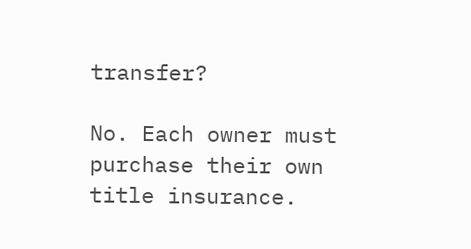transfer?

No. Each owner must purchase their own title insurance.